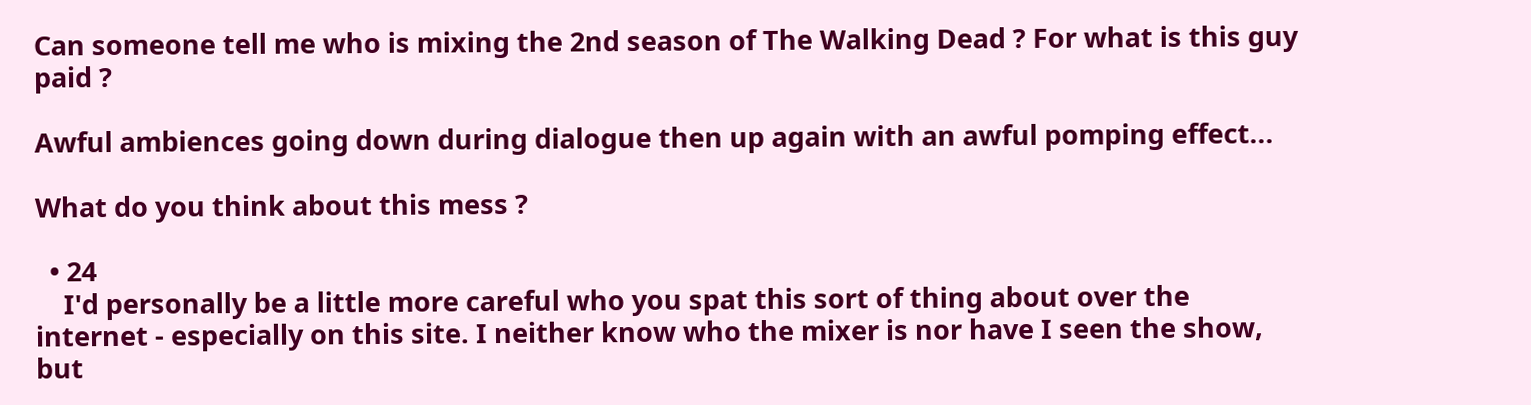Can someone tell me who is mixing the 2nd season of The Walking Dead ? For what is this guy paid ?

Awful ambiences going down during dialogue then up again with an awful pomping effect...

What do you think about this mess ?

  • 24
    I'd personally be a little more careful who you spat this sort of thing about over the internet - especially on this site. I neither know who the mixer is nor have I seen the show, but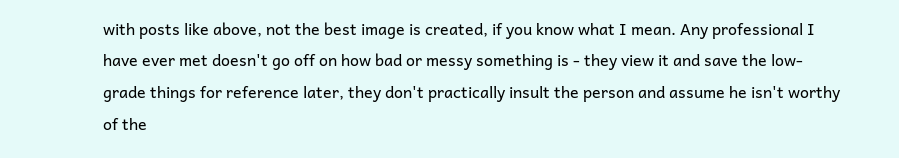with posts like above, not the best image is created, if you know what I mean. Any professional I have ever met doesn't go off on how bad or messy something is - they view it and save the low-grade things for reference later, they don't practically insult the person and assume he isn't worthy of the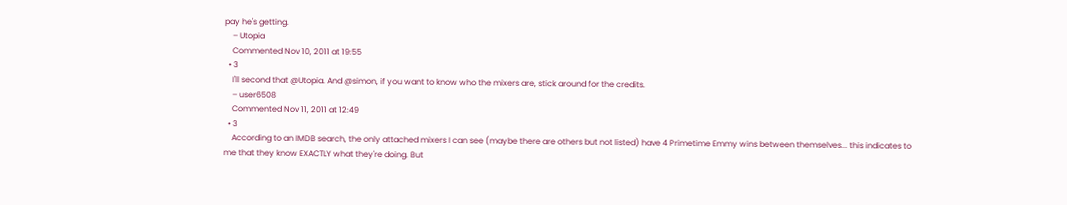pay he's getting.
    – Utopia
    Commented Nov 10, 2011 at 19:55
  • 3
    I'll second that @Utopia. And @simon, if you want to know who the mixers are, stick around for the credits.
    – user6508
    Commented Nov 11, 2011 at 12:49
  • 3
    According to an IMDB search, the only attached mixers I can see (maybe there are others but not listed) have 4 Primetime Emmy wins between themselves... this indicates to me that they know EXACTLY what they're doing. But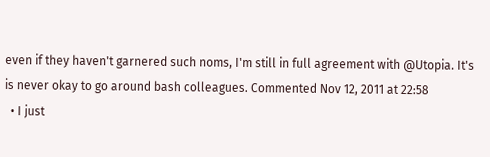even if they haven't garnered such noms, I'm still in full agreement with @Utopia. It's is never okay to go around bash colleagues. Commented Nov 12, 2011 at 22:58
  • I just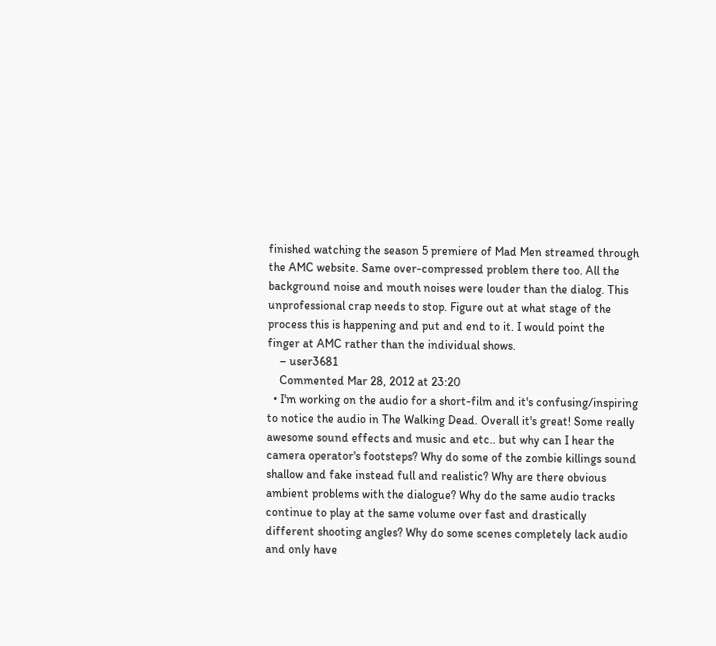finished watching the season 5 premiere of Mad Men streamed through the AMC website. Same over-compressed problem there too. All the background noise and mouth noises were louder than the dialog. This unprofessional crap needs to stop. Figure out at what stage of the process this is happening and put and end to it. I would point the finger at AMC rather than the individual shows.
    – user3681
    Commented Mar 28, 2012 at 23:20
  • I'm working on the audio for a short-film and it's confusing/inspiring to notice the audio in The Walking Dead. Overall it's great! Some really awesome sound effects and music and etc.. but why can I hear the camera operator's footsteps? Why do some of the zombie killings sound shallow and fake instead full and realistic? Why are there obvious ambient problems with the dialogue? Why do the same audio tracks continue to play at the same volume over fast and drastically different shooting angles? Why do some scenes completely lack audio and only have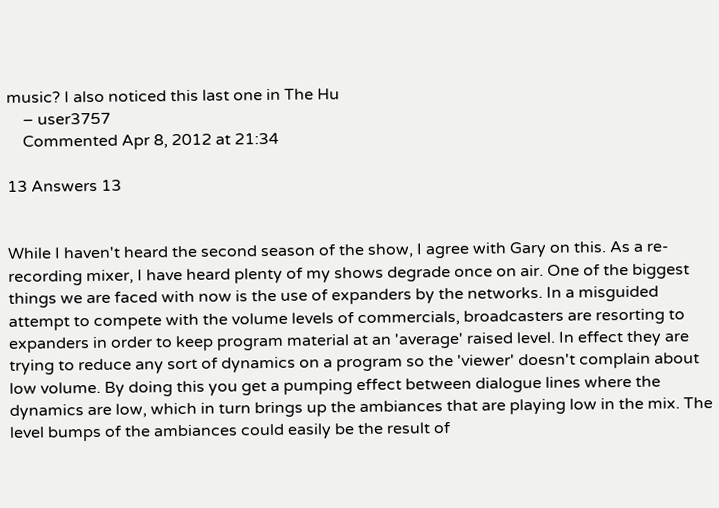music? I also noticed this last one in The Hu
    – user3757
    Commented Apr 8, 2012 at 21:34

13 Answers 13


While I haven't heard the second season of the show, I agree with Gary on this. As a re-recording mixer, I have heard plenty of my shows degrade once on air. One of the biggest things we are faced with now is the use of expanders by the networks. In a misguided attempt to compete with the volume levels of commercials, broadcasters are resorting to expanders in order to keep program material at an 'average' raised level. In effect they are trying to reduce any sort of dynamics on a program so the 'viewer' doesn't complain about low volume. By doing this you get a pumping effect between dialogue lines where the dynamics are low, which in turn brings up the ambiances that are playing low in the mix. The level bumps of the ambiances could easily be the result of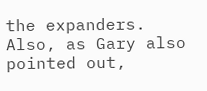the expanders. Also, as Gary also pointed out,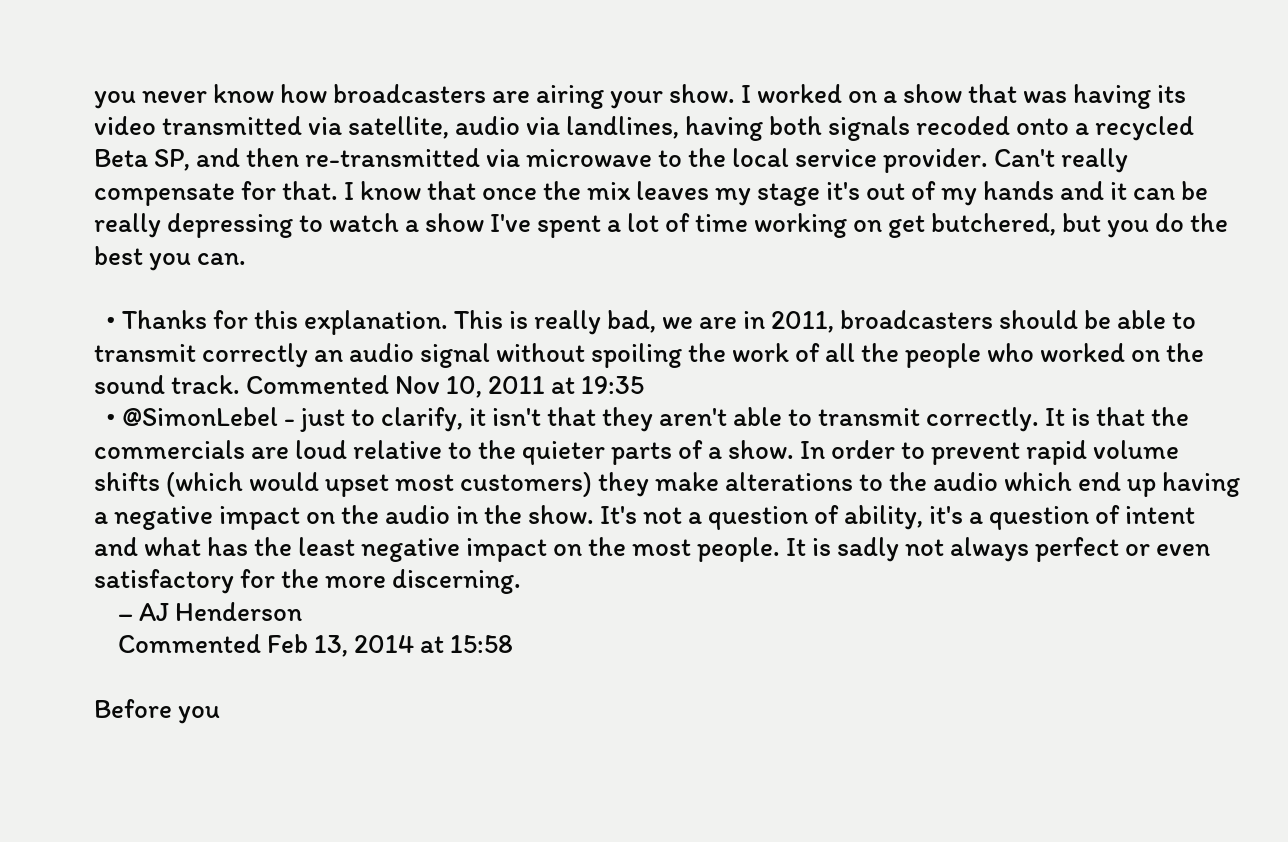you never know how broadcasters are airing your show. I worked on a show that was having its video transmitted via satellite, audio via landlines, having both signals recoded onto a recycled Beta SP, and then re-transmitted via microwave to the local service provider. Can't really compensate for that. I know that once the mix leaves my stage it's out of my hands and it can be really depressing to watch a show I've spent a lot of time working on get butchered, but you do the best you can.

  • Thanks for this explanation. This is really bad, we are in 2011, broadcasters should be able to transmit correctly an audio signal without spoiling the work of all the people who worked on the sound track. Commented Nov 10, 2011 at 19:35
  • @SimonLebel - just to clarify, it isn't that they aren't able to transmit correctly. It is that the commercials are loud relative to the quieter parts of a show. In order to prevent rapid volume shifts (which would upset most customers) they make alterations to the audio which end up having a negative impact on the audio in the show. It's not a question of ability, it's a question of intent and what has the least negative impact on the most people. It is sadly not always perfect or even satisfactory for the more discerning.
    – AJ Henderson
    Commented Feb 13, 2014 at 15:58

Before you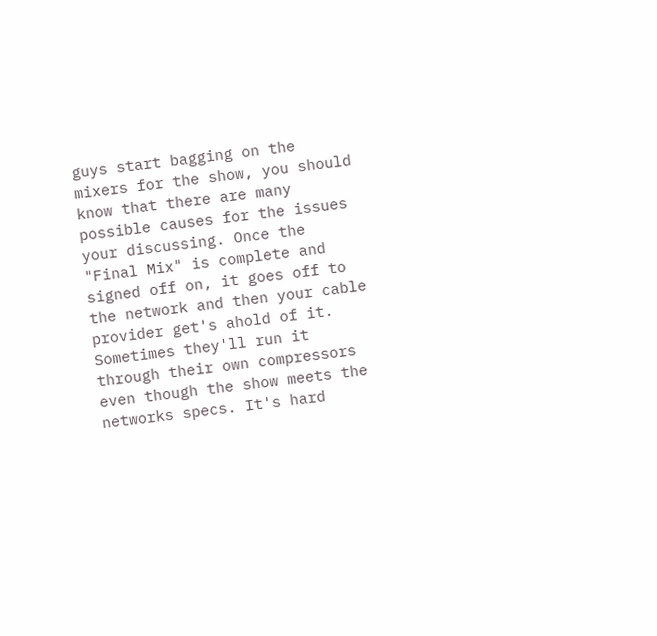guys start bagging on the mixers for the show, you should know that there are many possible causes for the issues your discussing. Once the "Final Mix" is complete and signed off on, it goes off to the network and then your cable provider get's ahold of it. Sometimes they'll run it through their own compressors even though the show meets the networks specs. It's hard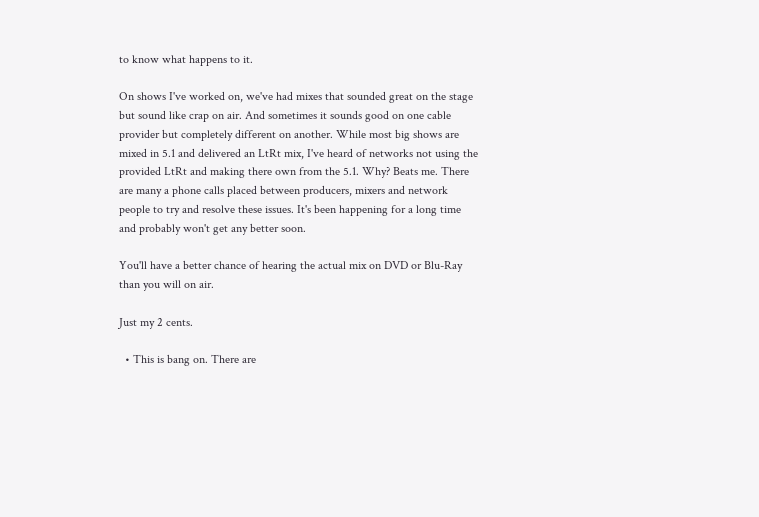to know what happens to it.

On shows I've worked on, we've had mixes that sounded great on the stage but sound like crap on air. And sometimes it sounds good on one cable provider but completely different on another. While most big shows are mixed in 5.1 and delivered an LtRt mix, I've heard of networks not using the provided LtRt and making there own from the 5.1. Why? Beats me. There are many a phone calls placed between producers, mixers and network people to try and resolve these issues. It's been happening for a long time and probably won't get any better soon.

You'll have a better chance of hearing the actual mix on DVD or Blu-Ray than you will on air.

Just my 2 cents.

  • This is bang on. There are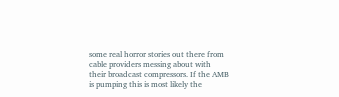some real horror stories out there from cable providers messing about with their broadcast compressors. If the AMB is pumping this is most likely the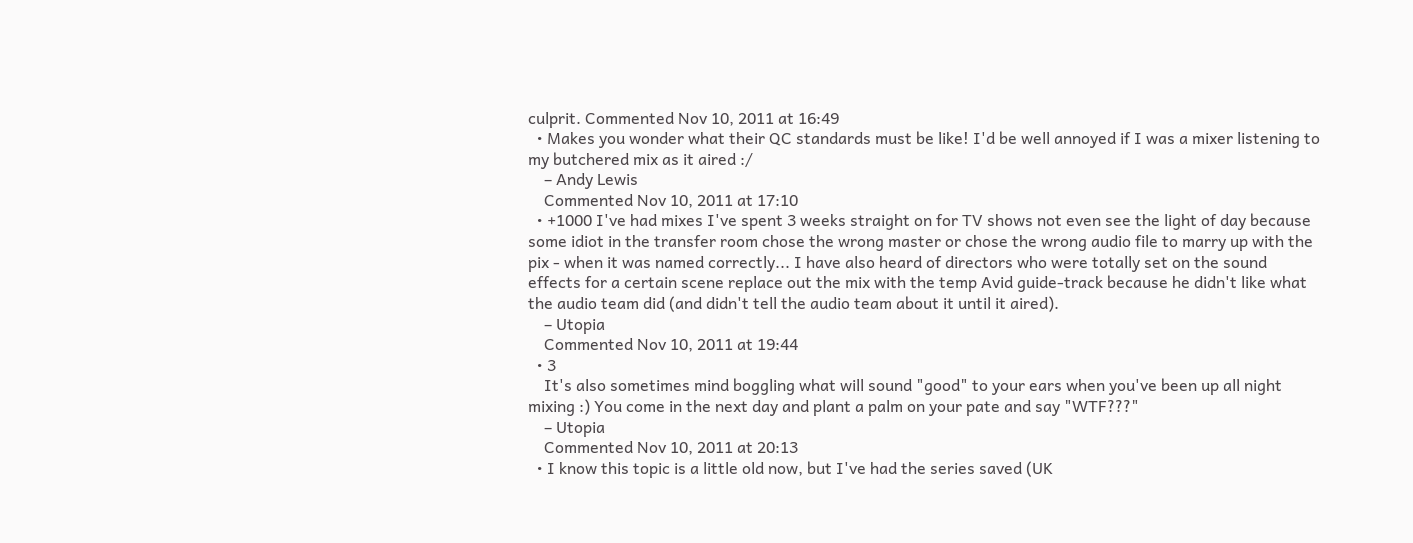culprit. Commented Nov 10, 2011 at 16:49
  • Makes you wonder what their QC standards must be like! I'd be well annoyed if I was a mixer listening to my butchered mix as it aired :/
    – Andy Lewis
    Commented Nov 10, 2011 at 17:10
  • +1000 I've had mixes I've spent 3 weeks straight on for TV shows not even see the light of day because some idiot in the transfer room chose the wrong master or chose the wrong audio file to marry up with the pix - when it was named correctly... I have also heard of directors who were totally set on the sound effects for a certain scene replace out the mix with the temp Avid guide-track because he didn't like what the audio team did (and didn't tell the audio team about it until it aired).
    – Utopia
    Commented Nov 10, 2011 at 19:44
  • 3
    It's also sometimes mind boggling what will sound "good" to your ears when you've been up all night mixing :) You come in the next day and plant a palm on your pate and say "WTF???"
    – Utopia
    Commented Nov 10, 2011 at 20:13
  • I know this topic is a little old now, but I've had the series saved (UK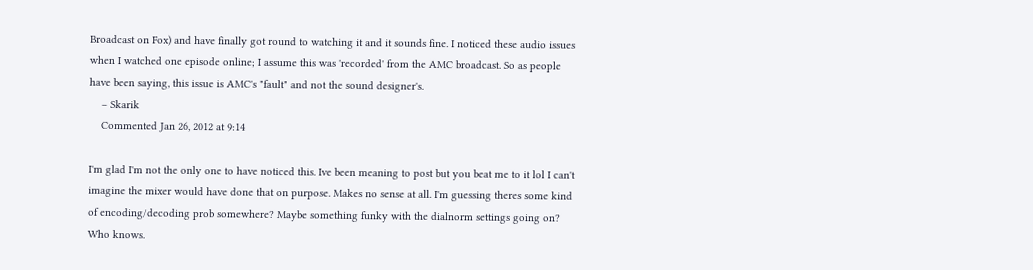Broadcast on Fox) and have finally got round to watching it and it sounds fine. I noticed these audio issues when I watched one episode online; I assume this was 'recorded' from the AMC broadcast. So as people have been saying, this issue is AMC's "fault" and not the sound designer's.
    – Skarik
    Commented Jan 26, 2012 at 9:14

I'm glad I'm not the only one to have noticed this. Ive been meaning to post but you beat me to it lol I can't imagine the mixer would have done that on purpose. Makes no sense at all. I'm guessing theres some kind of encoding/decoding prob somewhere? Maybe something funky with the dialnorm settings going on? Who knows.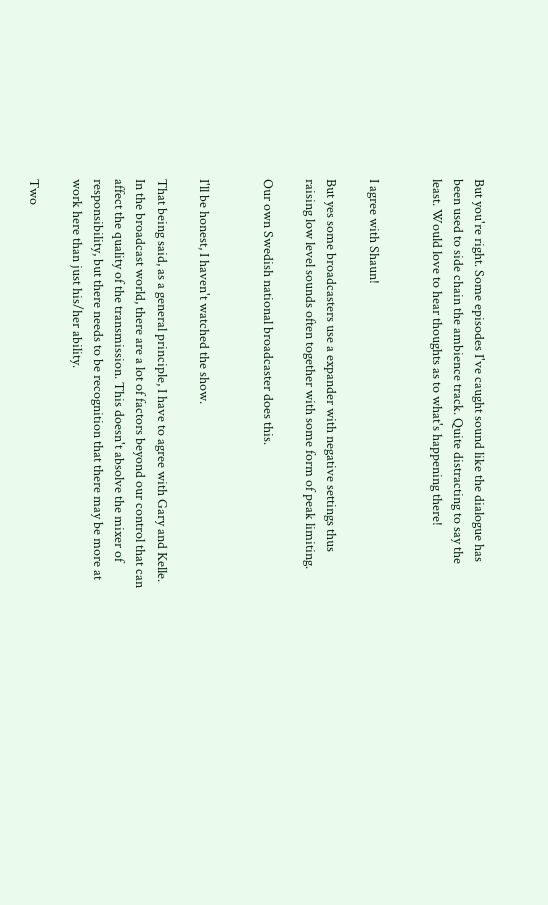But you're right. Some episodes I've caught sound like the dialogue has been used to side chain the ambience track. Quite distracting to say the least. Would love to hear thoughts as to what's happening there!


I agree with Shaun!

But yes some broadcasters use a expander with negative settings thus raising low level sounds often together with some form of peak limiting.

Our own Swedish national broadcaster does this.


I'll be honest, I haven't watched the show.

That being said, as a general principle, I have to agree with Gary and Kelle. In the broadcast world, there are a lot of factors beyond our control that can affect the quality of the transmission. This doesn't absolve the mixer of responsibility, but there needs to be recognition that there may be more at work here than just his/her ability.

Two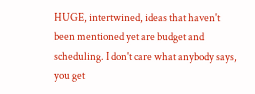HUGE, intertwined, ideas that haven't been mentioned yet are budget and scheduling. I don't care what anybody says, you get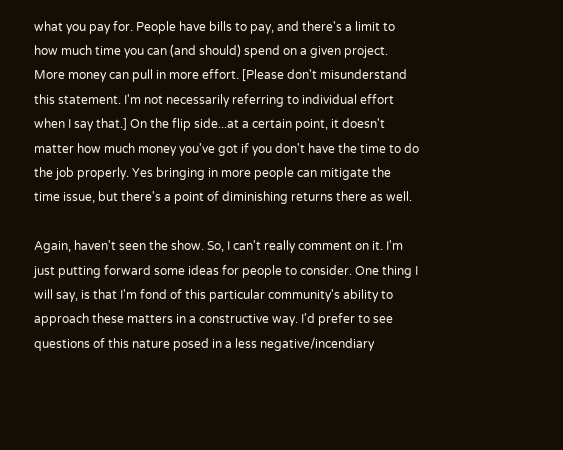what you pay for. People have bills to pay, and there's a limit to how much time you can (and should) spend on a given project. More money can pull in more effort. [Please don't misunderstand this statement. I'm not necessarily referring to individual effort when I say that.] On the flip side...at a certain point, it doesn't matter how much money you've got if you don't have the time to do the job properly. Yes bringing in more people can mitigate the time issue, but there's a point of diminishing returns there as well.

Again, haven't seen the show. So, I can't really comment on it. I'm just putting forward some ideas for people to consider. One thing I will say, is that I'm fond of this particular community's ability to approach these matters in a constructive way. I'd prefer to see questions of this nature posed in a less negative/incendiary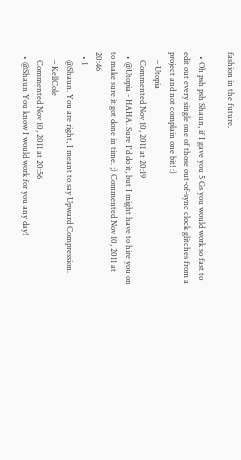fashion in the future.

  • Oh psh psh Shaun, if I gave you 5 Gs you would work so fast to edit out every single one of those out-of-sync clock glitches from a project and not complain one bit! :)
    – Utopia
    Commented Nov 10, 2011 at 20:19
  • @Utopia - HAHA. Sure I'd do it, but I might have to hire you on to make sure it got done in time. ;) Commented Nov 10, 2011 at 20:46
  • 1
    @Shaun. You are right, I meant to say Upward Compression.
    – KellCole
    Commented Nov 10, 2011 at 20:56
  • @Shaun You know I would work for you any day!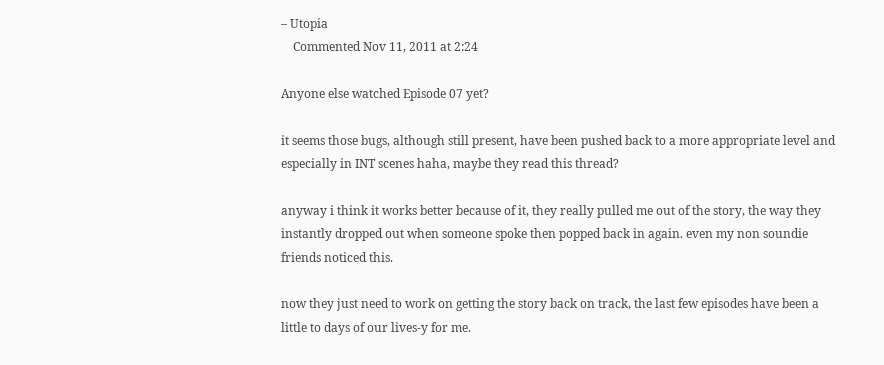– Utopia
    Commented Nov 11, 2011 at 2:24

Anyone else watched Episode 07 yet?

it seems those bugs, although still present, have been pushed back to a more appropriate level and especially in INT scenes haha, maybe they read this thread?

anyway i think it works better because of it, they really pulled me out of the story, the way they instantly dropped out when someone spoke then popped back in again. even my non soundie friends noticed this.

now they just need to work on getting the story back on track, the last few episodes have been a little to days of our lives-y for me.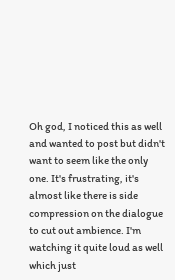Oh god, I noticed this as well and wanted to post but didn't want to seem like the only one. It's frustrating, it's almost like there is side compression on the dialogue to cut out ambience. I'm watching it quite loud as well which just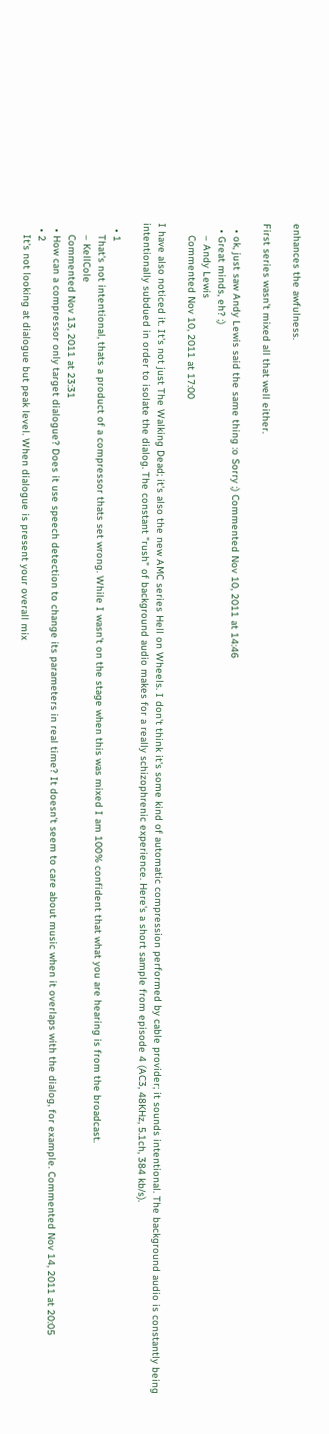enhances the awfulness.

First series wasn't mixed all that well either.

  • ok, just saw Andy Lewis said the same thing :o Sorry ;) Commented Nov 10, 2011 at 14:46
  • Great minds, eh? ;)
    – Andy Lewis
    Commented Nov 10, 2011 at 17:00

I have also noticed it. It's not just The Walking Dead; it's also the new AMC series Hell on Wheels. I don't think it's some kind of automatic compression performed by cable provider; it sounds intentional. The background audio is constantly being intentionally subdued in order to isolate the dialog. The constant "rush" of background audio makes for a really schizophrenic experience. Here's a short sample from episode 4 (AC3, 48KHz, 5.1ch, 384 kb/s).

  • 1
    That's not intentional, thats a product of a compressor thats set wrong. While I wasn't on the stage when this was mixed I am 100% confident that what you are hearing is from the broadcast.
    – KellCole
    Commented Nov 13, 2011 at 23:31
  • How can a compressor only target dialogue? Does it use speech detection to change its parameters in real time? It doesn't seem to care about music when it overlaps with the dialog, for example. Commented Nov 14, 2011 at 20:05
  • 2
    It's not looking at dialogue but peak level. When dialogue is present your overall mix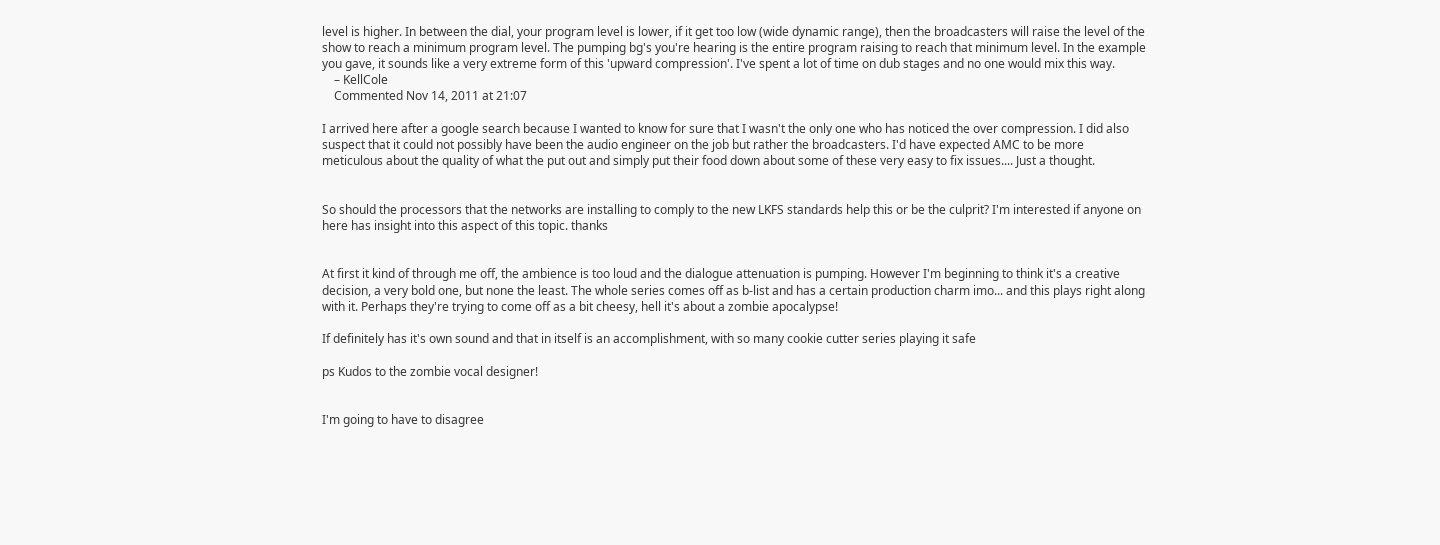level is higher. In between the dial, your program level is lower, if it get too low (wide dynamic range), then the broadcasters will raise the level of the show to reach a minimum program level. The pumping bg's you're hearing is the entire program raising to reach that minimum level. In the example you gave, it sounds like a very extreme form of this 'upward compression'. I've spent a lot of time on dub stages and no one would mix this way.
    – KellCole
    Commented Nov 14, 2011 at 21:07

I arrived here after a google search because I wanted to know for sure that I wasn't the only one who has noticed the over compression. I did also suspect that it could not possibly have been the audio engineer on the job but rather the broadcasters. I'd have expected AMC to be more meticulous about the quality of what the put out and simply put their food down about some of these very easy to fix issues.... Just a thought.


So should the processors that the networks are installing to comply to the new LKFS standards help this or be the culprit? I'm interested if anyone on here has insight into this aspect of this topic. thanks


At first it kind of through me off, the ambience is too loud and the dialogue attenuation is pumping. However I'm beginning to think it's a creative decision, a very bold one, but none the least. The whole series comes off as b-list and has a certain production charm imo... and this plays right along with it. Perhaps they're trying to come off as a bit cheesy, hell it's about a zombie apocalypse!

If definitely has it's own sound and that in itself is an accomplishment, with so many cookie cutter series playing it safe

ps Kudos to the zombie vocal designer!


I'm going to have to disagree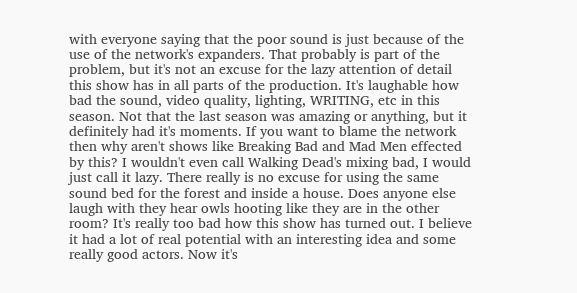with everyone saying that the poor sound is just because of the use of the network's expanders. That probably is part of the problem, but it's not an excuse for the lazy attention of detail this show has in all parts of the production. It's laughable how bad the sound, video quality, lighting, WRITING, etc in this season. Not that the last season was amazing or anything, but it definitely had it's moments. If you want to blame the network then why aren't shows like Breaking Bad and Mad Men effected by this? I wouldn't even call Walking Dead's mixing bad, I would just call it lazy. There really is no excuse for using the same sound bed for the forest and inside a house. Does anyone else laugh with they hear owls hooting like they are in the other room? It's really too bad how this show has turned out. I believe it had a lot of real potential with an interesting idea and some really good actors. Now it's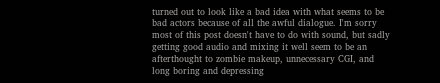turned out to look like a bad idea with what seems to be bad actors because of all the awful dialogue. I'm sorry most of this post doesn't have to do with sound, but sadly getting good audio and mixing it well seem to be an afterthought to zombie makeup, unnecessary CGI, and long boring and depressing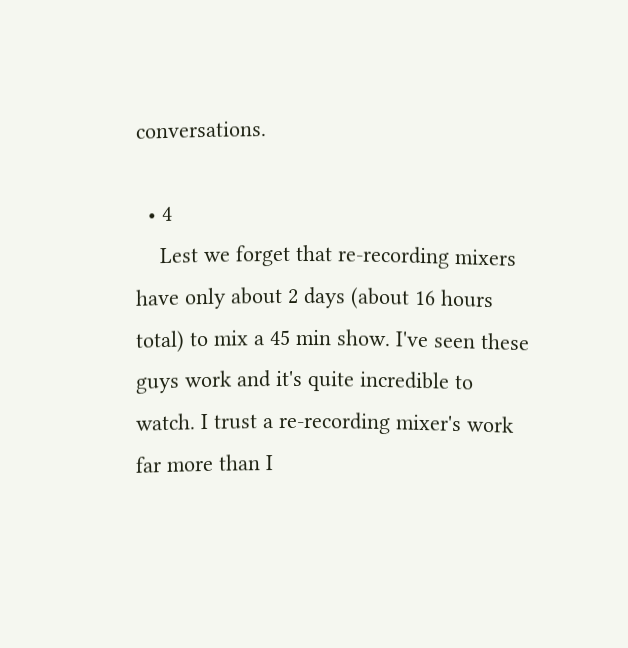conversations.

  • 4
    Lest we forget that re-recording mixers have only about 2 days (about 16 hours total) to mix a 45 min show. I've seen these guys work and it's quite incredible to watch. I trust a re-recording mixer's work far more than I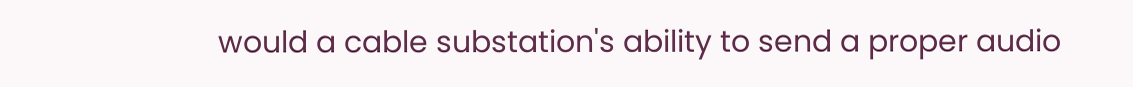would a cable substation's ability to send a proper audio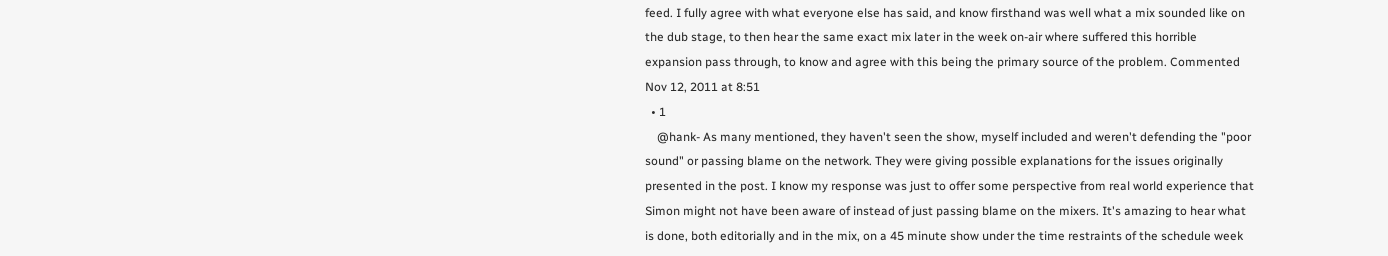feed. I fully agree with what everyone else has said, and know firsthand was well what a mix sounded like on the dub stage, to then hear the same exact mix later in the week on-air where suffered this horrible expansion pass through, to know and agree with this being the primary source of the problem. Commented Nov 12, 2011 at 8:51
  • 1
    @hank- As many mentioned, they haven't seen the show, myself included and weren't defending the "poor sound" or passing blame on the network. They were giving possible explanations for the issues originally presented in the post. I know my response was just to offer some perspective from real world experience that Simon might not have been aware of instead of just passing blame on the mixers. It's amazing to hear what is done, both editorially and in the mix, on a 45 minute show under the time restraints of the schedule week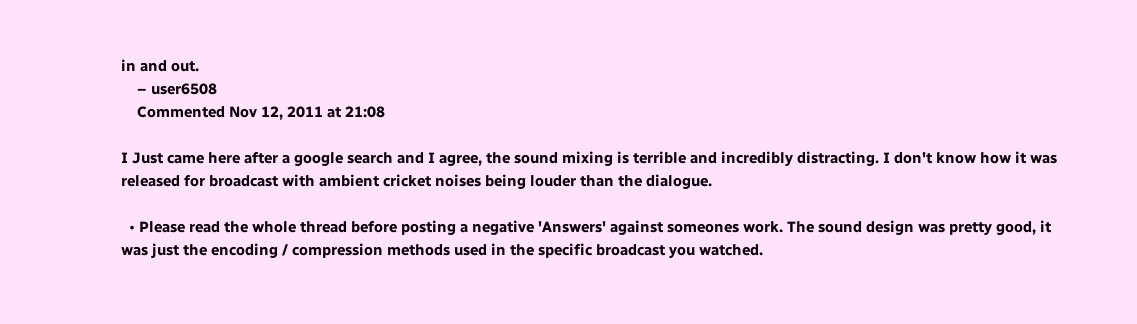in and out.
    – user6508
    Commented Nov 12, 2011 at 21:08

I Just came here after a google search and I agree, the sound mixing is terrible and incredibly distracting. I don't know how it was released for broadcast with ambient cricket noises being louder than the dialogue.

  • Please read the whole thread before posting a negative 'Answers' against someones work. The sound design was pretty good, it was just the encoding / compression methods used in the specific broadcast you watched.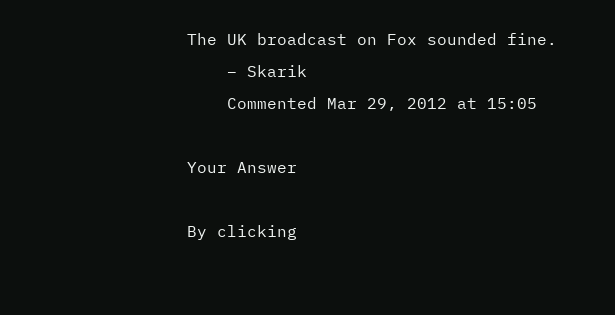The UK broadcast on Fox sounded fine.
    – Skarik
    Commented Mar 29, 2012 at 15:05

Your Answer

By clicking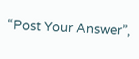“Post Your Answer”,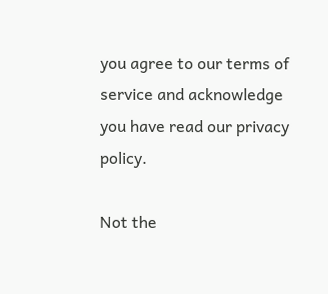you agree to our terms of service and acknowledge you have read our privacy policy.

Not the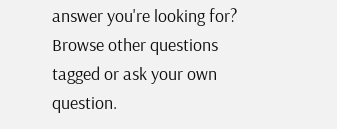answer you're looking for? Browse other questions tagged or ask your own question.